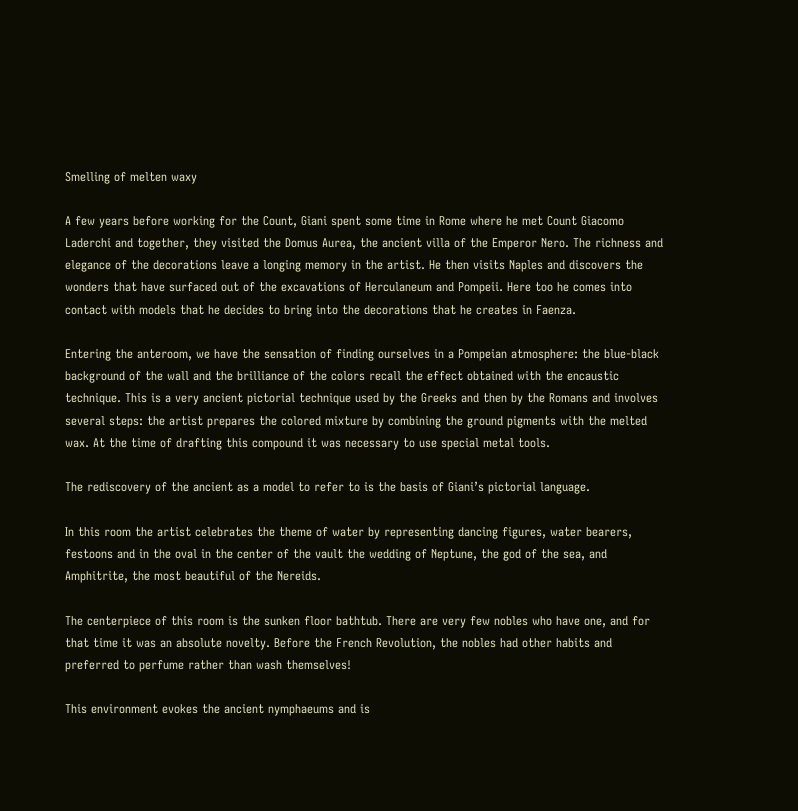Smelling of melten waxy

A few years before working for the Count, Giani spent some time in Rome where he met Count Giacomo Laderchi and together, they visited the Domus Aurea, the ancient villa of the Emperor Nero. The richness and elegance of the decorations leave a longing memory in the artist. He then visits Naples and discovers the wonders that have surfaced out of the excavations of Herculaneum and Pompeii. Here too he comes into contact with models that he decides to bring into the decorations that he creates in Faenza.

Entering the anteroom, we have the sensation of finding ourselves in a Pompeian atmosphere: the blue-black background of the wall and the brilliance of the colors recall the effect obtained with the encaustic technique. This is a very ancient pictorial technique used by the Greeks and then by the Romans and involves several steps: the artist prepares the colored mixture by combining the ground pigments with the melted wax. At the time of drafting this compound it was necessary to use special metal tools.

The rediscovery of the ancient as a model to refer to is the basis of Giani’s pictorial language.

In this room the artist celebrates the theme of water by representing dancing figures, water bearers, festoons and in the oval in the center of the vault the wedding of Neptune, the god of the sea, and Amphitrite, the most beautiful of the Nereids.

The centerpiece of this room is the sunken floor bathtub. There are very few nobles who have one, and for that time it was an absolute novelty. Before the French Revolution, the nobles had other habits and preferred to perfume rather than wash themselves!

This environment evokes the ancient nymphaeums and is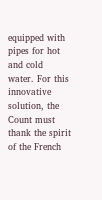equipped with pipes for hot and cold water. For this innovative solution, the Count must thank the spirit of the French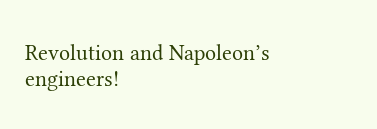Revolution and Napoleon’s engineers!